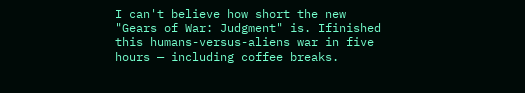I can't believe how short the new "Gears of War: Judgment" is. Ifinished this humans-versus-aliens war in five hours — including coffee breaks.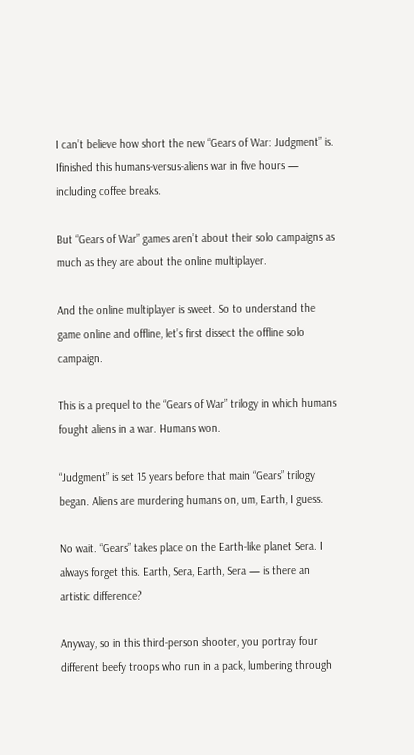I can’t believe how short the new “Gears of War: Judgment” is. Ifinished this humans-versus-aliens war in five hours — including coffee breaks.

But “Gears of War” games aren’t about their solo campaigns as much as they are about the online multiplayer.

And the online multiplayer is sweet. So to understand the game online and offline, let’s first dissect the offline solo campaign.

This is a prequel to the “Gears of War” trilogy in which humans fought aliens in a war. Humans won.

“Judgment” is set 15 years before that main “Gears” trilogy began. Aliens are murdering humans on, um, Earth, I guess.

No wait. “Gears” takes place on the Earth-like planet Sera. I always forget this. Earth, Sera, Earth, Sera — is there an artistic difference?

Anyway, so in this third-person shooter, you portray four different beefy troops who run in a pack, lumbering through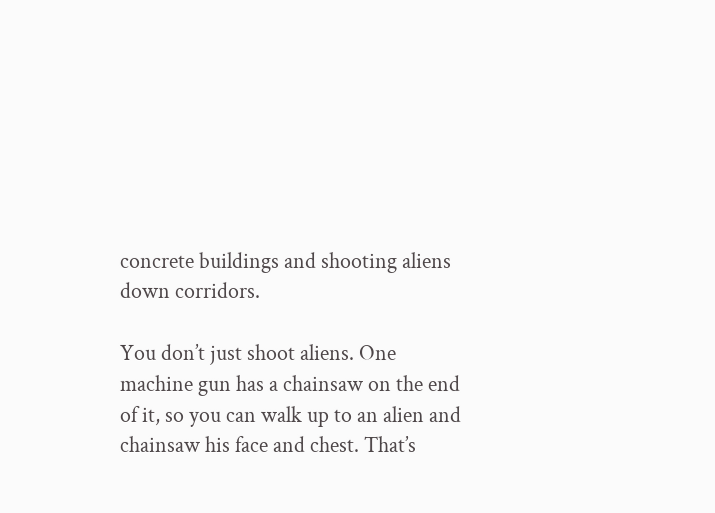concrete buildings and shooting aliens down corridors.

You don’t just shoot aliens. One machine gun has a chainsaw on the end of it, so you can walk up to an alien and chainsaw his face and chest. That’s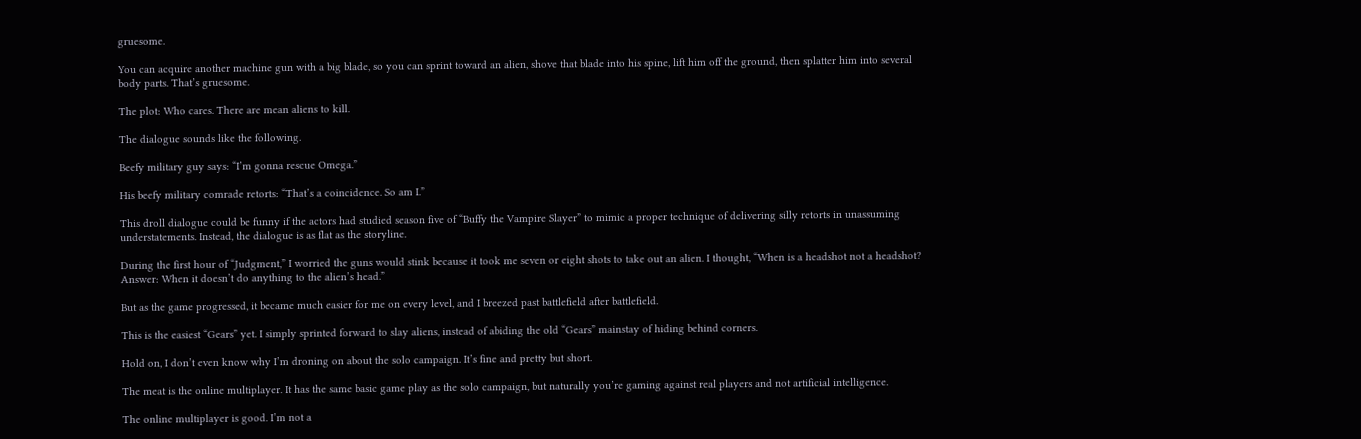gruesome.

You can acquire another machine gun with a big blade, so you can sprint toward an alien, shove that blade into his spine, lift him off the ground, then splatter him into several body parts. That’s gruesome.

The plot: Who cares. There are mean aliens to kill.

The dialogue sounds like the following.

Beefy military guy says: “I’m gonna rescue Omega.”

His beefy military comrade retorts: “That’s a coincidence. So am I.”

This droll dialogue could be funny if the actors had studied season five of “Buffy the Vampire Slayer” to mimic a proper technique of delivering silly retorts in unassuming understatements. Instead, the dialogue is as flat as the storyline.

During the first hour of “Judgment,” I worried the guns would stink because it took me seven or eight shots to take out an alien. I thought, “When is a headshot not a headshot? Answer: When it doesn’t do anything to the alien’s head.”

But as the game progressed, it became much easier for me on every level, and I breezed past battlefield after battlefield.

This is the easiest “Gears” yet. I simply sprinted forward to slay aliens, instead of abiding the old “Gears” mainstay of hiding behind corners.

Hold on, I don’t even know why I’m droning on about the solo campaign. It’s fine and pretty but short.

The meat is the online multiplayer. It has the same basic game play as the solo campaign, but naturally you’re gaming against real players and not artificial intelligence.

The online multiplayer is good. I’m not a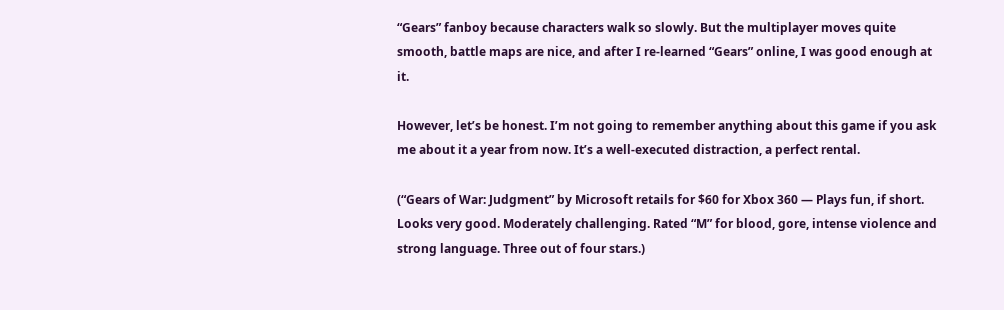“Gears” fanboy because characters walk so slowly. But the multiplayer moves quite smooth, battle maps are nice, and after I re-learned “Gears” online, I was good enough at it.

However, let’s be honest. I’m not going to remember anything about this game if you ask me about it a year from now. It’s a well-executed distraction, a perfect rental.

(“Gears of War: Judgment” by Microsoft retails for $60 for Xbox 360 — Plays fun, if short. Looks very good. Moderately challenging. Rated “M” for blood, gore, intense violence and strong language. Three out of four stars.)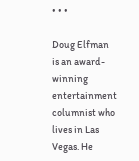• • •

Doug Elfman is an award-winning entertainment columnist who lives in Las Vegas. He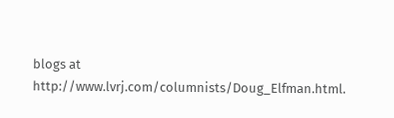blogs at http://www.lvrj.com/columnists/Doug_Elfman.html.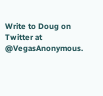Write to Doug on Twitter at @VegasAnonymous.